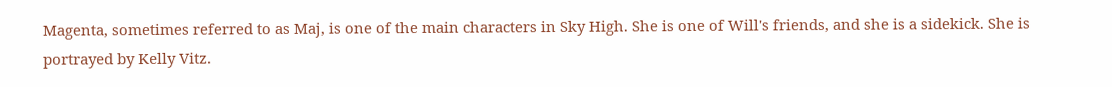Magenta, sometimes referred to as Maj, is one of the main characters in Sky High. She is one of Will's friends, and she is a sidekick. She is portrayed by Kelly Vitz.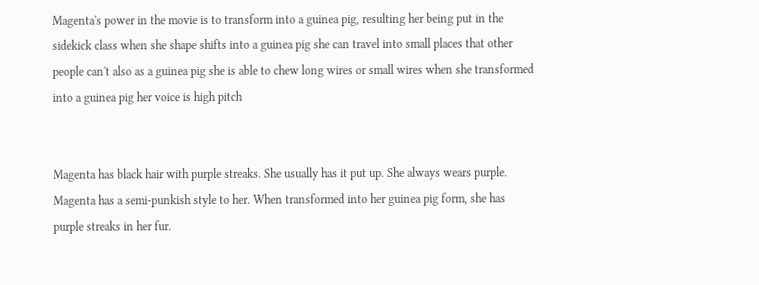Magenta's power in the movie is to transform into a guinea pig, resulting her being put in the sidekick class when she shape shifts into a guinea pig she can travel into small places that other people can't also as a guinea pig she is able to chew long wires or small wires when she transformed into a guinea pig her voice is high pitch


Magenta has black hair with purple streaks. She usually has it put up. She always wears purple. Magenta has a semi-punkish style to her. When transformed into her guinea pig form, she has purple streaks in her fur.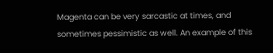Magenta can be very sarcastic at times, and sometimes pessimistic as well. An example of this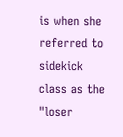is when she referred to sidekick class as the "loser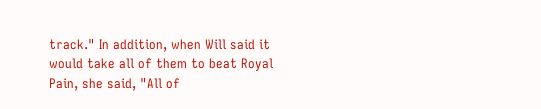track." In addition, when Will said it would take all of them to beat Royal Pain, she said, "All of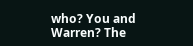who? You and Warren? The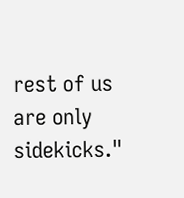rest of us are only sidekicks."